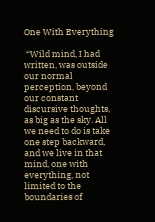One With Everything

 “Wild mind, I had written, was outside our normal perception, beyond our constant discursive thoughts, as big as the sky. All we need to do is take one step backward, and we live in that mind, one with everything, not limited to the boundaries of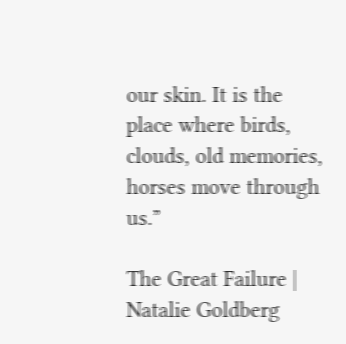our skin. It is the place where birds, clouds, old memories, horses move through us.”

The Great Failure | Natalie Goldberg